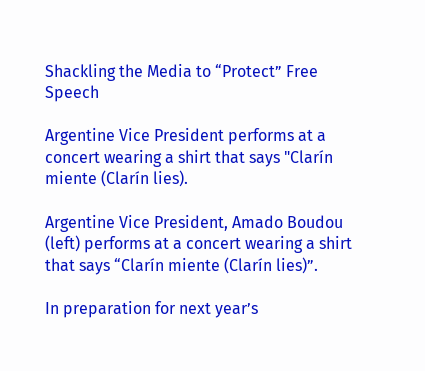Shackling the Media to “Protect” Free Speech

Argentine Vice President performs at a concert wearing a shirt that says "Clarín miente (Clarín lies).

Argentine Vice President, Amado Boudou (left) performs at a concert wearing a shirt that says “Clarín miente (Clarín lies)”.

In preparation for next year’s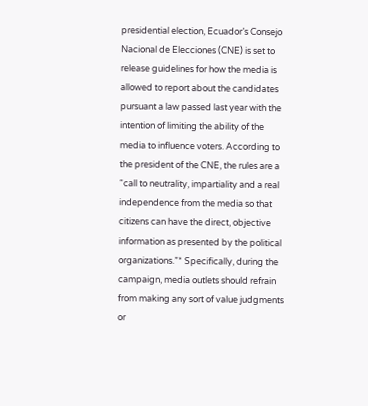presidential election, Ecuador’s Consejo Nacional de Elecciones (CNE) is set to release guidelines for how the media is allowed to report about the candidates pursuant a law passed last year with the intention of limiting the ability of the media to influence voters. According to the president of the CNE, the rules are a “call to neutrality, impartiality and a real independence from the media so that citizens can have the direct, objective information as presented by the political organizations.”* Specifically, during the campaign, media outlets should refrain from making any sort of value judgments or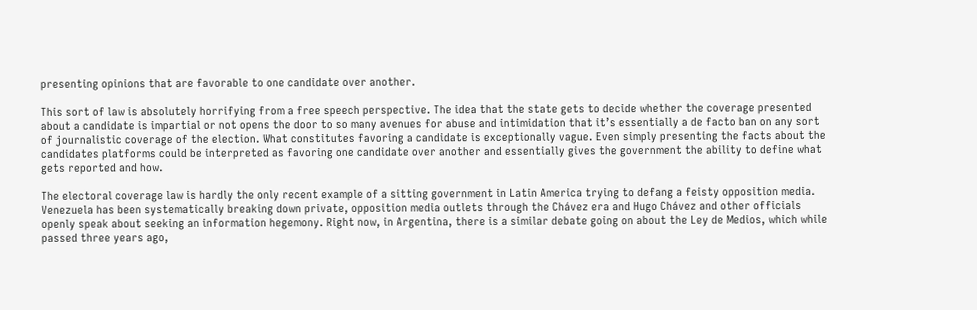presenting opinions that are favorable to one candidate over another.

This sort of law is absolutely horrifying from a free speech perspective. The idea that the state gets to decide whether the coverage presented about a candidate is impartial or not opens the door to so many avenues for abuse and intimidation that it’s essentially a de facto ban on any sort of journalistic coverage of the election. What constitutes favoring a candidate is exceptionally vague. Even simply presenting the facts about the candidates platforms could be interpreted as favoring one candidate over another and essentially gives the government the ability to define what gets reported and how.

The electoral coverage law is hardly the only recent example of a sitting government in Latin America trying to defang a feisty opposition media. Venezuela has been systematically breaking down private, opposition media outlets through the Chávez era and Hugo Chávez and other officials openly speak about seeking an information hegemony. Right now, in Argentina, there is a similar debate going on about the Ley de Medios, which while passed three years ago,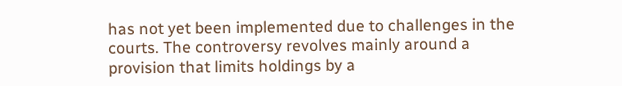has not yet been implemented due to challenges in the courts. The controversy revolves mainly around a provision that limits holdings by a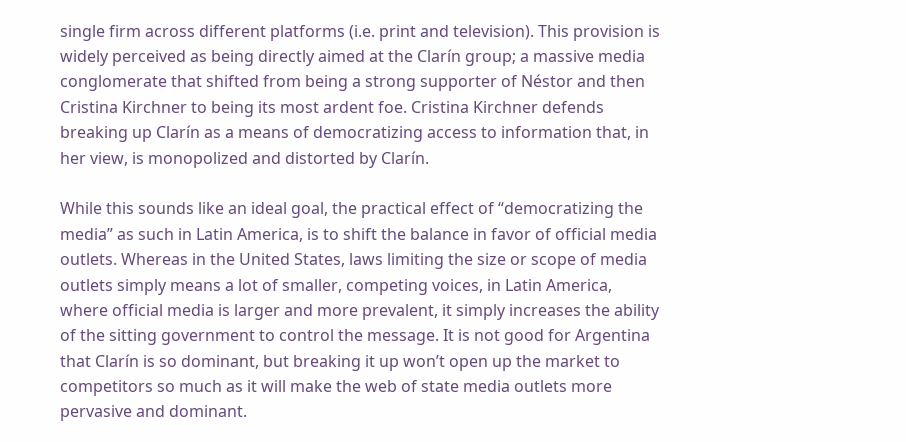single firm across different platforms (i.e. print and television). This provision is widely perceived as being directly aimed at the Clarín group; a massive media conglomerate that shifted from being a strong supporter of Néstor and then Cristina Kirchner to being its most ardent foe. Cristina Kirchner defends breaking up Clarín as a means of democratizing access to information that, in her view, is monopolized and distorted by Clarín.

While this sounds like an ideal goal, the practical effect of “democratizing the media” as such in Latin America, is to shift the balance in favor of official media outlets. Whereas in the United States, laws limiting the size or scope of media outlets simply means a lot of smaller, competing voices, in Latin America, where official media is larger and more prevalent, it simply increases the ability of the sitting government to control the message. It is not good for Argentina that Clarín is so dominant, but breaking it up won’t open up the market to competitors so much as it will make the web of state media outlets more pervasive and dominant.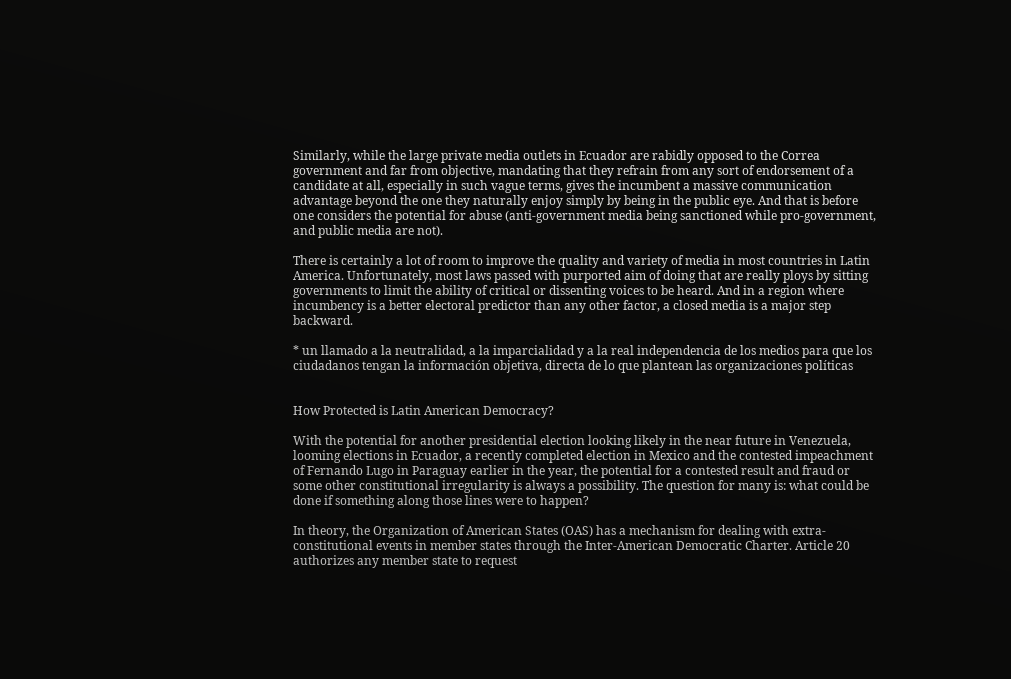Similarly, while the large private media outlets in Ecuador are rabidly opposed to the Correa government and far from objective, mandating that they refrain from any sort of endorsement of a candidate at all, especially in such vague terms, gives the incumbent a massive communication advantage beyond the one they naturally enjoy simply by being in the public eye. And that is before one considers the potential for abuse (anti-government media being sanctioned while pro-government, and public media are not).

There is certainly a lot of room to improve the quality and variety of media in most countries in Latin America. Unfortunately, most laws passed with purported aim of doing that are really ploys by sitting governments to limit the ability of critical or dissenting voices to be heard. And in a region where incumbency is a better electoral predictor than any other factor, a closed media is a major step backward.

* un llamado a la neutralidad, a la imparcialidad y a la real independencia de los medios para que los ciudadanos tengan la información objetiva, directa de lo que plantean las organizaciones políticas


How Protected is Latin American Democracy?

With the potential for another presidential election looking likely in the near future in Venezuela, looming elections in Ecuador, a recently completed election in Mexico and the contested impeachment of Fernando Lugo in Paraguay earlier in the year, the potential for a contested result and fraud or some other constitutional irregularity is always a possibility. The question for many is: what could be done if something along those lines were to happen?

In theory, the Organization of American States (OAS) has a mechanism for dealing with extra-constitutional events in member states through the Inter-American Democratic Charter. Article 20 authorizes any member state to request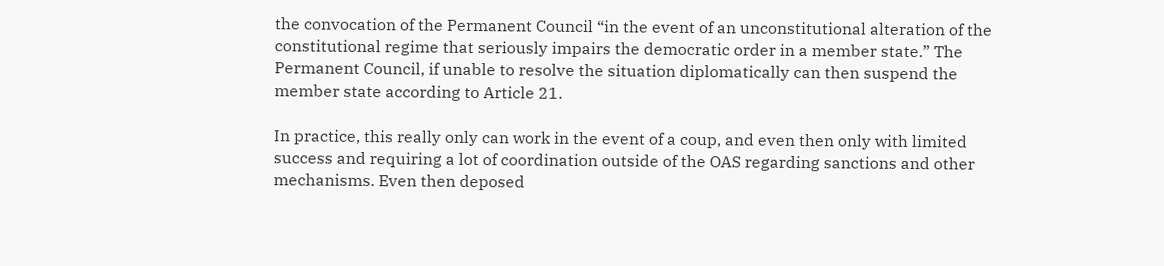the convocation of the Permanent Council “in the event of an unconstitutional alteration of the constitutional regime that seriously impairs the democratic order in a member state.” The Permanent Council, if unable to resolve the situation diplomatically can then suspend the member state according to Article 21.

In practice, this really only can work in the event of a coup, and even then only with limited success and requiring a lot of coordination outside of the OAS regarding sanctions and other mechanisms. Even then deposed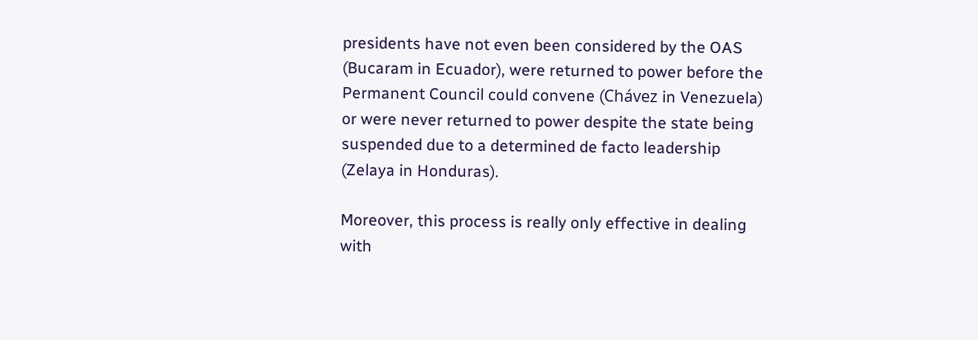presidents have not even been considered by the OAS (Bucaram in Ecuador), were returned to power before the Permanent Council could convene (Chávez in Venezuela) or were never returned to power despite the state being suspended due to a determined de facto leadership (Zelaya in Honduras).

Moreover, this process is really only effective in dealing with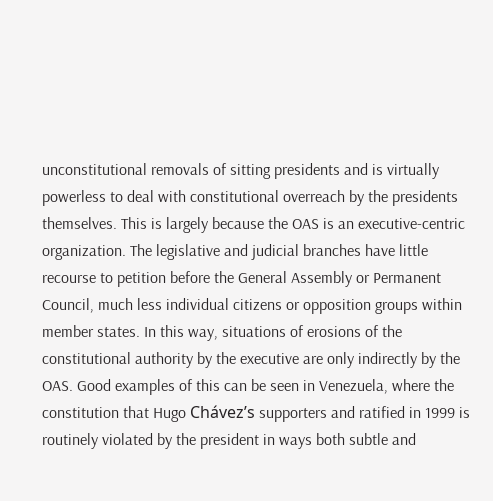unconstitutional removals of sitting presidents and is virtually powerless to deal with constitutional overreach by the presidents themselves. This is largely because the OAS is an executive-centric organization. The legislative and judicial branches have little recourse to petition before the General Assembly or Permanent Council, much less individual citizens or opposition groups within member states. In this way, situations of erosions of the constitutional authority by the executive are only indirectly by the OAS. Good examples of this can be seen in Venezuela, where the constitution that Hugo Chávez’s supporters and ratified in 1999 is routinely violated by the president in ways both subtle and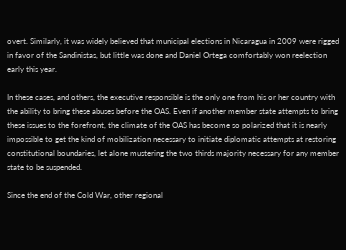overt. Similarly, it was widely believed that municipal elections in Nicaragua in 2009 were rigged in favor of the Sandinistas, but little was done and Daniel Ortega comfortably won reelection early this year.

In these cases, and others, the executive responsible is the only one from his or her country with the ability to bring these abuses before the OAS. Even if another member state attempts to bring these issues to the forefront, the climate of the OAS has become so polarized that it is nearly impossible to get the kind of mobilization necessary to initiate diplomatic attempts at restoring constitutional boundaries, let alone mustering the two thirds majority necessary for any member state to be suspended.

Since the end of the Cold War, other regional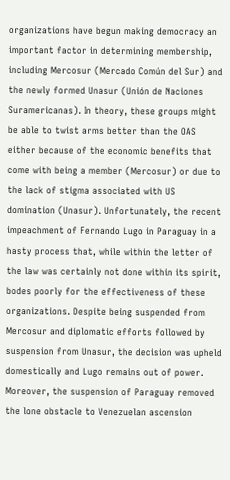organizations have begun making democracy an important factor in determining membership, including Mercosur (Mercado Común del Sur) and the newly formed Unasur (Unión de Naciones Suramericanas). In theory, these groups might be able to twist arms better than the OAS either because of the economic benefits that come with being a member (Mercosur) or due to the lack of stigma associated with US domination (Unasur). Unfortunately, the recent impeachment of Fernando Lugo in Paraguay in a hasty process that, while within the letter of the law was certainly not done within its spirit, bodes poorly for the effectiveness of these organizations. Despite being suspended from Mercosur and diplomatic efforts followed by suspension from Unasur, the decision was upheld domestically and Lugo remains out of power. Moreover, the suspension of Paraguay removed the lone obstacle to Venezuelan ascension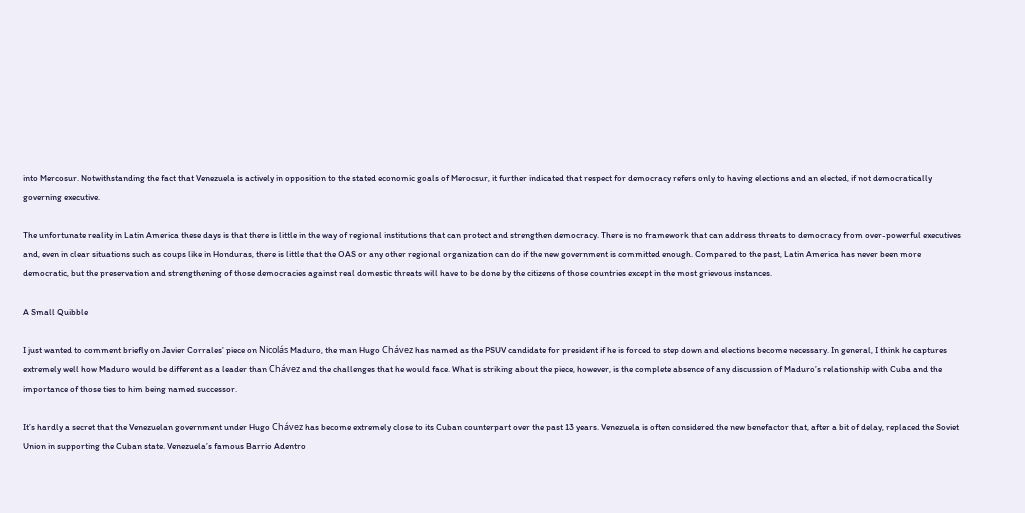into Mercosur. Notwithstanding the fact that Venezuela is actively in opposition to the stated economic goals of Merocsur, it further indicated that respect for democracy refers only to having elections and an elected, if not democratically governing executive.

The unfortunate reality in Latin America these days is that there is little in the way of regional institutions that can protect and strengthen democracy. There is no framework that can address threats to democracy from over-powerful executives and, even in clear situations such as coups like in Honduras, there is little that the OAS or any other regional organization can do if the new government is committed enough. Compared to the past, Latin America has never been more democratic, but the preservation and strengthening of those democracies against real domestic threats will have to be done by the citizens of those countries except in the most grievous instances.

A Small Quibble

I just wanted to comment briefly on Javier Corrales’ piece on Nicolás Maduro, the man Hugo Chávez has named as the PSUV candidate for president if he is forced to step down and elections become necessary. In general, I think he captures extremely well how Maduro would be different as a leader than Chávez and the challenges that he would face. What is striking about the piece, however, is the complete absence of any discussion of Maduro’s relationship with Cuba and the importance of those ties to him being named successor.

It’s hardly a secret that the Venezuelan government under Hugo Chávez has become extremely close to its Cuban counterpart over the past 13 years. Venezuela is often considered the new benefactor that, after a bit of delay, replaced the Soviet Union in supporting the Cuban state. Venezuela’s famous Barrio Adentro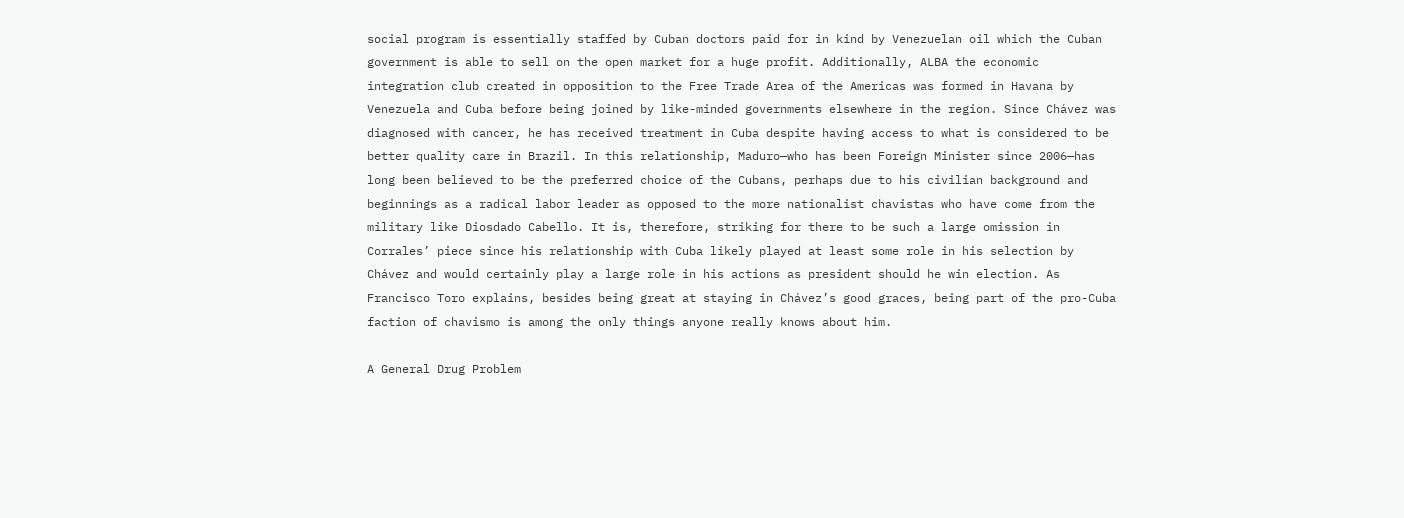social program is essentially staffed by Cuban doctors paid for in kind by Venezuelan oil which the Cuban government is able to sell on the open market for a huge profit. Additionally, ALBA the economic integration club created in opposition to the Free Trade Area of the Americas was formed in Havana by Venezuela and Cuba before being joined by like-minded governments elsewhere in the region. Since Chávez was diagnosed with cancer, he has received treatment in Cuba despite having access to what is considered to be better quality care in Brazil. In this relationship, Maduro—who has been Foreign Minister since 2006—has long been believed to be the preferred choice of the Cubans, perhaps due to his civilian background and beginnings as a radical labor leader as opposed to the more nationalist chavistas who have come from the military like Diosdado Cabello. It is, therefore, striking for there to be such a large omission in Corrales’ piece since his relationship with Cuba likely played at least some role in his selection by Chávez and would certainly play a large role in his actions as president should he win election. As Francisco Toro explains, besides being great at staying in Chávez’s good graces, being part of the pro-Cuba faction of chavismo is among the only things anyone really knows about him.

A General Drug Problem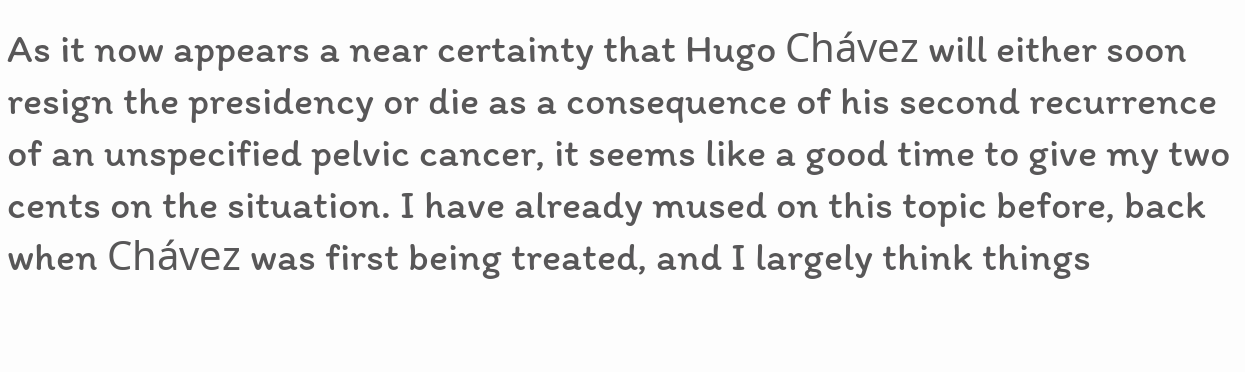As it now appears a near certainty that Hugo Chávez will either soon resign the presidency or die as a consequence of his second recurrence of an unspecified pelvic cancer, it seems like a good time to give my two cents on the situation. I have already mused on this topic before, back when Chávez was first being treated, and I largely think things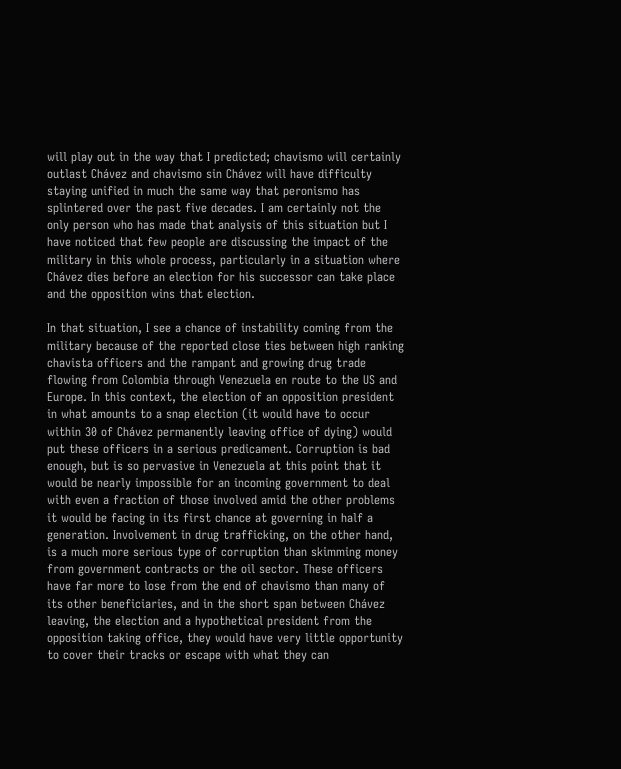will play out in the way that I predicted; chavismo will certainly outlast Chávez and chavismo sin Chávez will have difficulty staying unified in much the same way that peronismo has splintered over the past five decades. I am certainly not the only person who has made that analysis of this situation but I have noticed that few people are discussing the impact of the military in this whole process, particularly in a situation where Chávez dies before an election for his successor can take place and the opposition wins that election.

In that situation, I see a chance of instability coming from the military because of the reported close ties between high ranking chavista officers and the rampant and growing drug trade flowing from Colombia through Venezuela en route to the US and Europe. In this context, the election of an opposition president in what amounts to a snap election (it would have to occur within 30 of Chávez permanently leaving office of dying) would put these officers in a serious predicament. Corruption is bad enough, but is so pervasive in Venezuela at this point that it would be nearly impossible for an incoming government to deal with even a fraction of those involved amid the other problems it would be facing in its first chance at governing in half a generation. Involvement in drug trafficking, on the other hand, is a much more serious type of corruption than skimming money from government contracts or the oil sector. These officers have far more to lose from the end of chavismo than many of its other beneficiaries, and in the short span between Chávez leaving, the election and a hypothetical president from the opposition taking office, they would have very little opportunity to cover their tracks or escape with what they can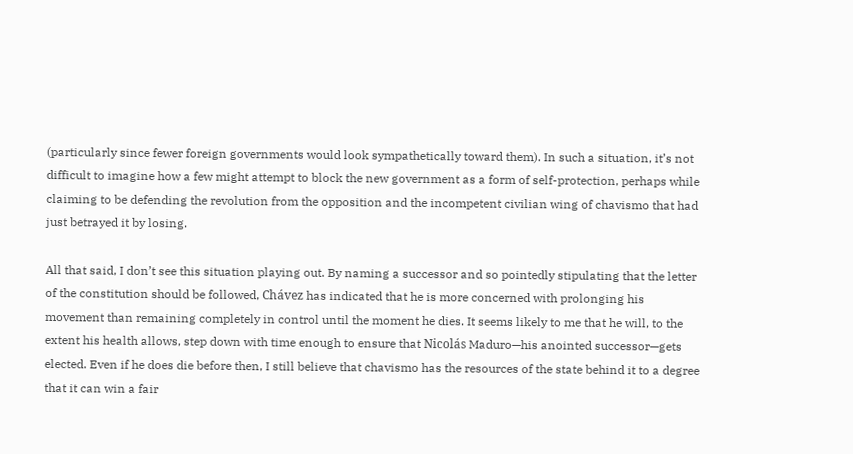(particularly since fewer foreign governments would look sympathetically toward them). In such a situation, it’s not difficult to imagine how a few might attempt to block the new government as a form of self-protection, perhaps while claiming to be defending the revolution from the opposition and the incompetent civilian wing of chavismo that had just betrayed it by losing.

All that said, I don’t see this situation playing out. By naming a successor and so pointedly stipulating that the letter of the constitution should be followed, Chávez has indicated that he is more concerned with prolonging his movement than remaining completely in control until the moment he dies. It seems likely to me that he will, to the extent his health allows, step down with time enough to ensure that Nicolás Maduro—his anointed successor—gets elected. Even if he does die before then, I still believe that chavismo has the resources of the state behind it to a degree that it can win a fair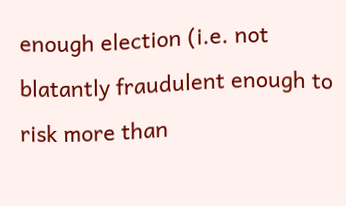enough election (i.e. not blatantly fraudulent enough to risk more than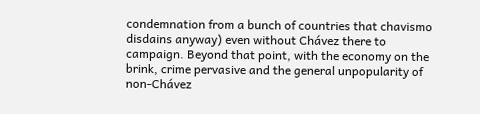condemnation from a bunch of countries that chavismo disdains anyway) even without Chávez there to campaign. Beyond that point, with the economy on the brink, crime pervasive and the general unpopularity of non-Chávez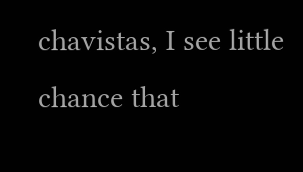chavistas, I see little chance that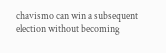chavismo can win a subsequent election without becoming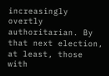increasingly overtly authoritarian. By that next election, at least, those with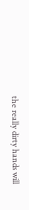the really dirty hands will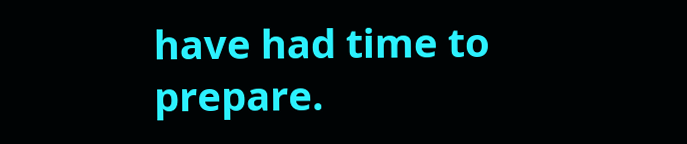have had time to prepare.